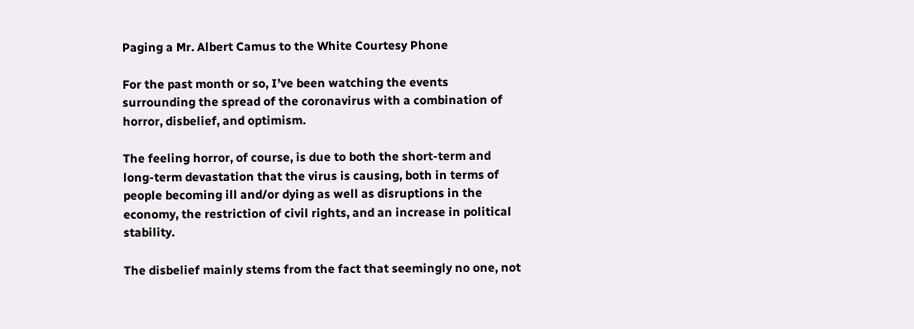Paging a Mr. Albert Camus to the White Courtesy Phone

For the past month or so, I’ve been watching the events surrounding the spread of the coronavirus with a combination of horror, disbelief, and optimism.

The feeling horror, of course, is due to both the short-term and long-term devastation that the virus is causing, both in terms of people becoming ill and/or dying as well as disruptions in the economy, the restriction of civil rights, and an increase in political stability.

The disbelief mainly stems from the fact that seemingly no one, not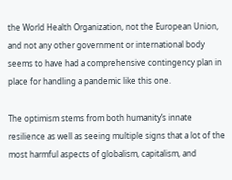the World Health Organization, not the European Union, and not any other government or international body seems to have had a comprehensive contingency plan in place for handling a pandemic like this one.

The optimism stems from both humanity’s innate resilience as well as seeing multiple signs that a lot of the most harmful aspects of globalism, capitalism, and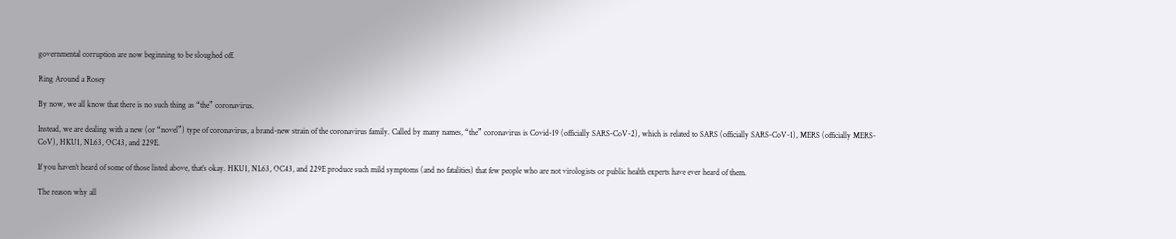governmental corruption are now beginning to be sloughed off.

Ring Around a Rosey

By now, we all know that there is no such thing as “the” coronavirus.

Instead, we are dealing with a new (or “novel”) type of coronavirus, a brand-new strain of the coronavirus family. Called by many names, “the” coronavirus is Covid-19 (officially SARS-CoV-2), which is related to SARS (officially SARS-CoV-1), MERS (officially MERS-CoV), HKU1, NL63, OC43, and 229E.

If you haven’t heard of some of those listed above, that’s okay. HKU1, NL63, OC43, and 229E produce such mild symptoms (and no fatalities) that few people who are not virologists or public health experts have ever heard of them.

The reason why all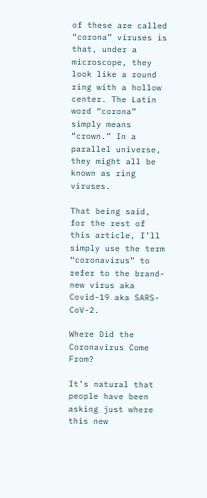of these are called “corona” viruses is that, under a microscope, they look like a round ring with a hollow center. The Latin word “corona” simply means “crown.” In a parallel universe, they might all be known as ring viruses.

That being said, for the rest of this article, I’ll simply use the term “coronavirus” to refer to the brand-new virus aka Covid-19 aka SARS-CoV-2.

Where Did the Coronavirus Come From?

It’s natural that people have been asking just where this new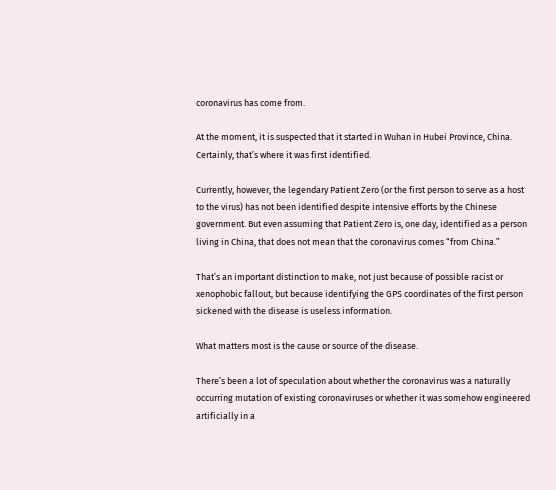coronavirus has come from.

At the moment, it is suspected that it started in Wuhan in Hubei Province, China. Certainly, that’s where it was first identified.

Currently, however, the legendary Patient Zero (or the first person to serve as a host to the virus) has not been identified despite intensive efforts by the Chinese government. But even assuming that Patient Zero is, one day, identified as a person living in China, that does not mean that the coronavirus comes “from China.”

That’s an important distinction to make, not just because of possible racist or xenophobic fallout, but because identifying the GPS coordinates of the first person sickened with the disease is useless information.

What matters most is the cause or source of the disease.

There’s been a lot of speculation about whether the coronavirus was a naturally occurring mutation of existing coronaviruses or whether it was somehow engineered artificially in a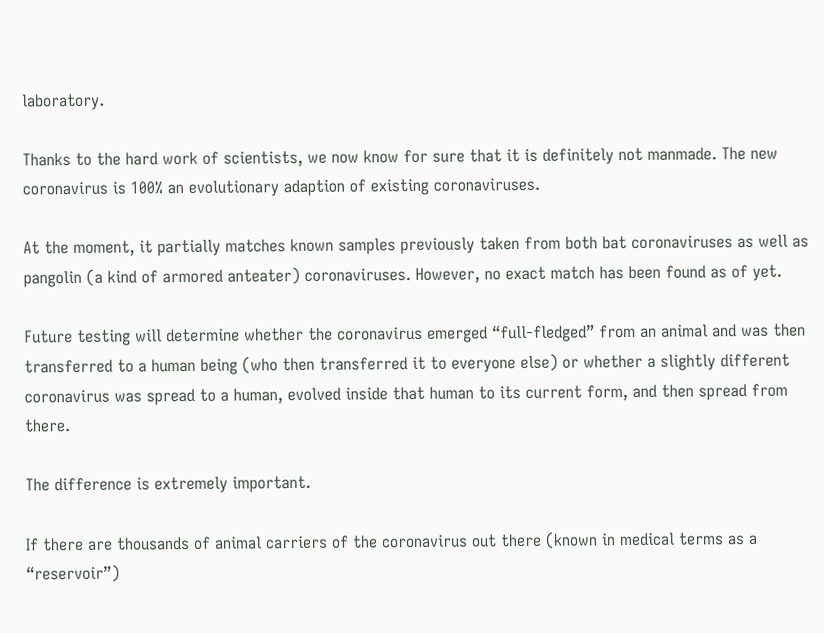laboratory.

Thanks to the hard work of scientists, we now know for sure that it is definitely not manmade. The new coronavirus is 100% an evolutionary adaption of existing coronaviruses.

At the moment, it partially matches known samples previously taken from both bat coronaviruses as well as pangolin (a kind of armored anteater) coronaviruses. However, no exact match has been found as of yet.

Future testing will determine whether the coronavirus emerged “full-fledged” from an animal and was then transferred to a human being (who then transferred it to everyone else) or whether a slightly different coronavirus was spread to a human, evolved inside that human to its current form, and then spread from there.

The difference is extremely important.

If there are thousands of animal carriers of the coronavirus out there (known in medical terms as a “reservoir”)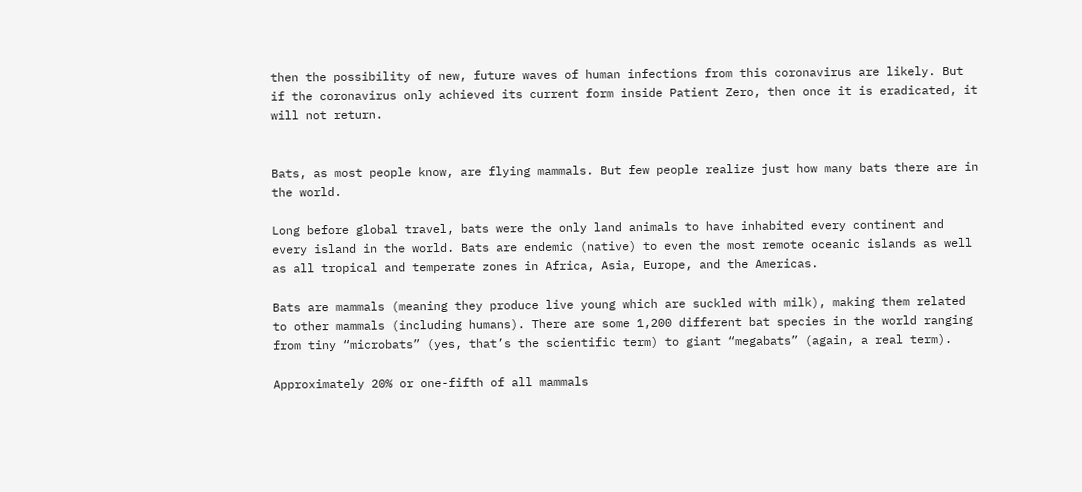then the possibility of new, future waves of human infections from this coronavirus are likely. But if the coronavirus only achieved its current form inside Patient Zero, then once it is eradicated, it will not return.


Bats, as most people know, are flying mammals. But few people realize just how many bats there are in the world.

Long before global travel, bats were the only land animals to have inhabited every continent and every island in the world. Bats are endemic (native) to even the most remote oceanic islands as well as all tropical and temperate zones in Africa, Asia, Europe, and the Americas.

Bats are mammals (meaning they produce live young which are suckled with milk), making them related to other mammals (including humans). There are some 1,200 different bat species in the world ranging from tiny “microbats” (yes, that’s the scientific term) to giant “megabats” (again, a real term).

Approximately 20% or one-fifth of all mammals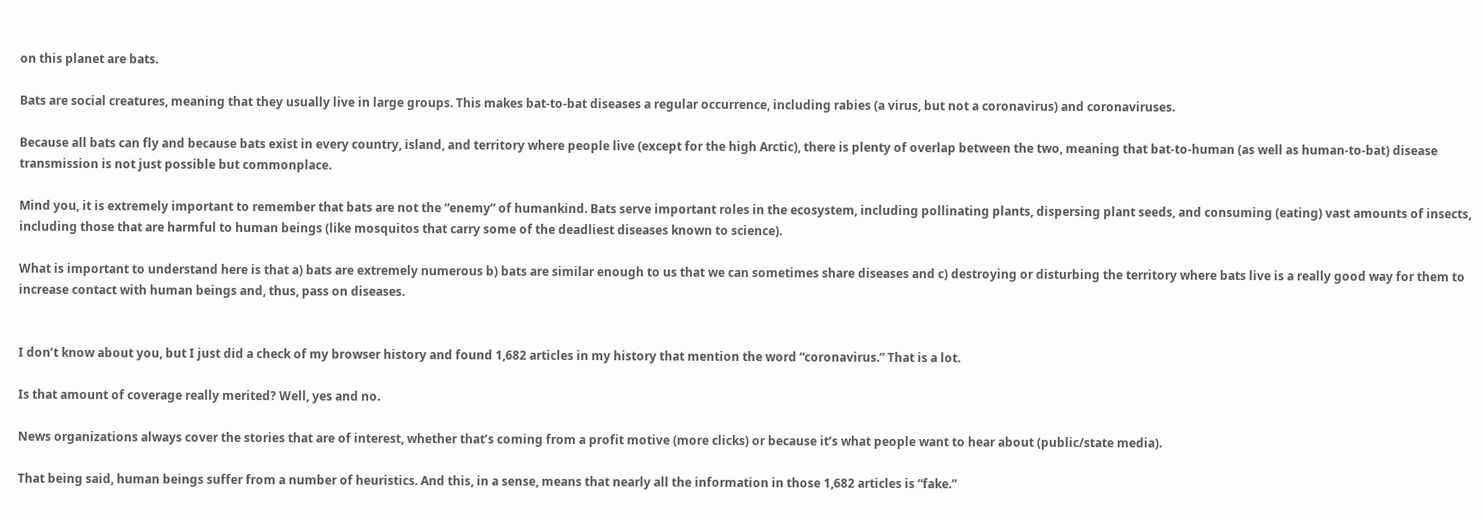on this planet are bats.

Bats are social creatures, meaning that they usually live in large groups. This makes bat-to-bat diseases a regular occurrence, including rabies (a virus, but not a coronavirus) and coronaviruses.

Because all bats can fly and because bats exist in every country, island, and territory where people live (except for the high Arctic), there is plenty of overlap between the two, meaning that bat-to-human (as well as human-to-bat) disease transmission is not just possible but commonplace.

Mind you, it is extremely important to remember that bats are not the “enemy” of humankind. Bats serve important roles in the ecosystem, including pollinating plants, dispersing plant seeds, and consuming (eating) vast amounts of insects, including those that are harmful to human beings (like mosquitos that carry some of the deadliest diseases known to science).

What is important to understand here is that a) bats are extremely numerous b) bats are similar enough to us that we can sometimes share diseases and c) destroying or disturbing the territory where bats live is a really good way for them to increase contact with human beings and, thus, pass on diseases.


I don’t know about you, but I just did a check of my browser history and found 1,682 articles in my history that mention the word “coronavirus.” That is a lot.

Is that amount of coverage really merited? Well, yes and no.

News organizations always cover the stories that are of interest, whether that’s coming from a profit motive (more clicks) or because it’s what people want to hear about (public/state media).

That being said, human beings suffer from a number of heuristics. And this, in a sense, means that nearly all the information in those 1,682 articles is “fake.”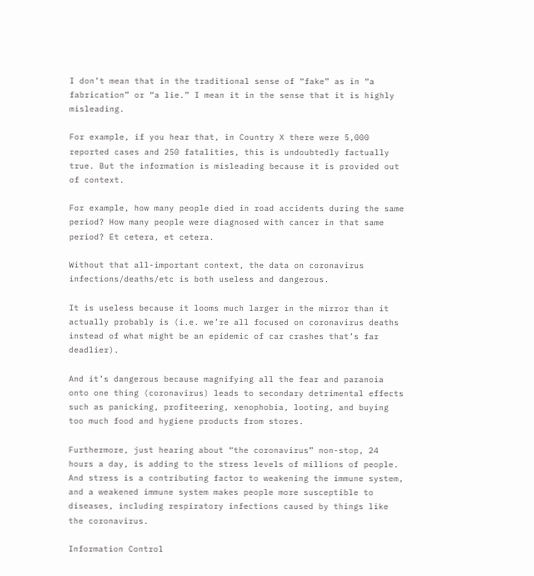I don’t mean that in the traditional sense of “fake” as in “a fabrication” or “a lie.” I mean it in the sense that it is highly misleading.

For example, if you hear that, in Country X there were 5,000 reported cases and 250 fatalities, this is undoubtedly factually true. But the information is misleading because it is provided out of context.

For example, how many people died in road accidents during the same period? How many people were diagnosed with cancer in that same period? Et cetera, et cetera.

Without that all-important context, the data on coronavirus infections/deaths/etc is both useless and dangerous.

It is useless because it looms much larger in the mirror than it actually probably is (i.e. we’re all focused on coronavirus deaths instead of what might be an epidemic of car crashes that’s far deadlier).

And it’s dangerous because magnifying all the fear and paranoia onto one thing (coronavirus) leads to secondary detrimental effects such as panicking, profiteering, xenophobia, looting, and buying too much food and hygiene products from stores.

Furthermore, just hearing about “the coronavirus” non-stop, 24 hours a day, is adding to the stress levels of millions of people. And stress is a contributing factor to weakening the immune system, and a weakened immune system makes people more susceptible to diseases, including respiratory infections caused by things like the coronavirus.

Information Control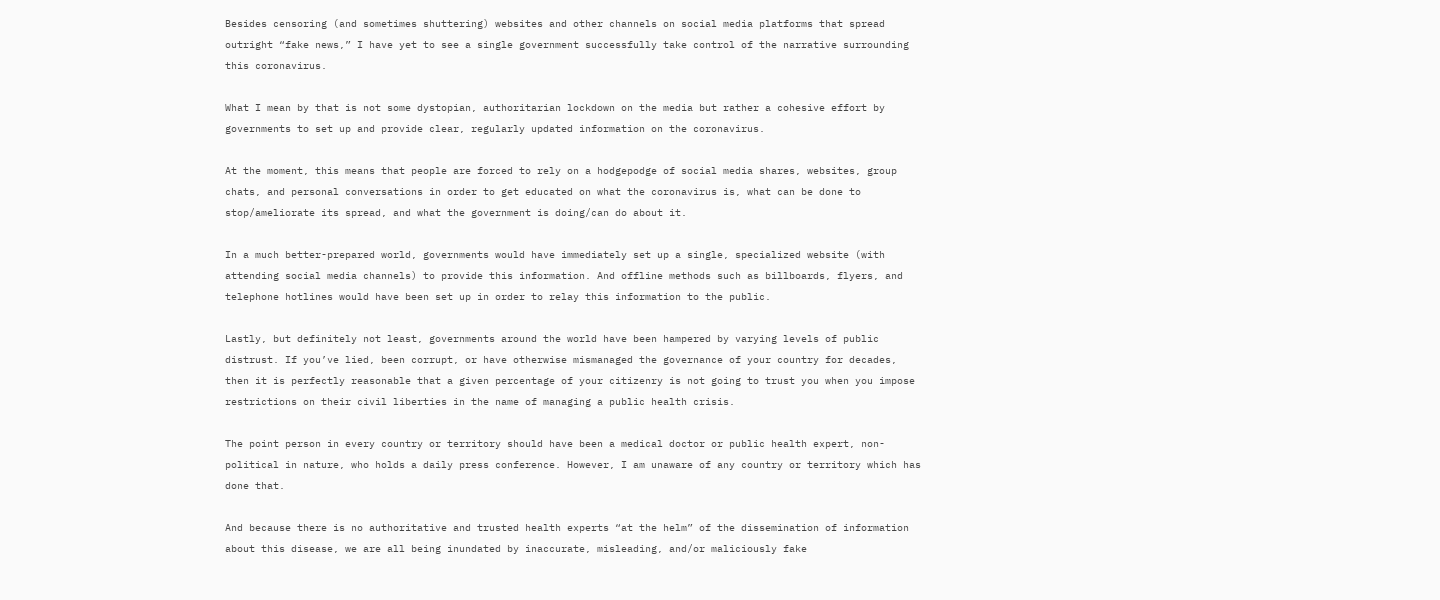Besides censoring (and sometimes shuttering) websites and other channels on social media platforms that spread outright “fake news,” I have yet to see a single government successfully take control of the narrative surrounding this coronavirus.

What I mean by that is not some dystopian, authoritarian lockdown on the media but rather a cohesive effort by governments to set up and provide clear, regularly updated information on the coronavirus.

At the moment, this means that people are forced to rely on a hodgepodge of social media shares, websites, group chats, and personal conversations in order to get educated on what the coronavirus is, what can be done to stop/ameliorate its spread, and what the government is doing/can do about it.

In a much better-prepared world, governments would have immediately set up a single, specialized website (with attending social media channels) to provide this information. And offline methods such as billboards, flyers, and telephone hotlines would have been set up in order to relay this information to the public.

Lastly, but definitely not least, governments around the world have been hampered by varying levels of public distrust. If you’ve lied, been corrupt, or have otherwise mismanaged the governance of your country for decades, then it is perfectly reasonable that a given percentage of your citizenry is not going to trust you when you impose restrictions on their civil liberties in the name of managing a public health crisis.

The point person in every country or territory should have been a medical doctor or public health expert, non-political in nature, who holds a daily press conference. However, I am unaware of any country or territory which has done that.

And because there is no authoritative and trusted health experts “at the helm” of the dissemination of information about this disease, we are all being inundated by inaccurate, misleading, and/or maliciously fake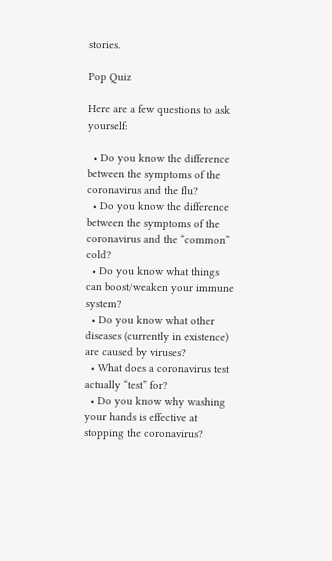stories.

Pop Quiz

Here are a few questions to ask yourself:

  • Do you know the difference between the symptoms of the coronavirus and the flu?
  • Do you know the difference between the symptoms of the coronavirus and the “common” cold?
  • Do you know what things can boost/weaken your immune system?
  • Do you know what other diseases (currently in existence) are caused by viruses?
  • What does a coronavirus test actually “test” for?
  • Do you know why washing your hands is effective at stopping the coronavirus?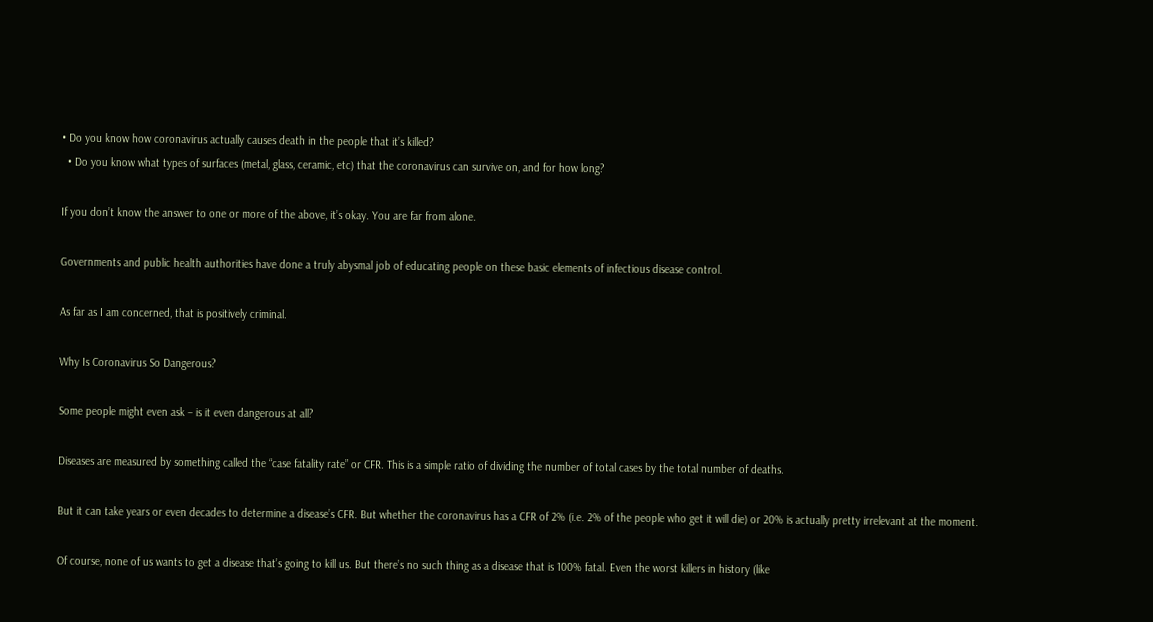• Do you know how coronavirus actually causes death in the people that it’s killed?
  • Do you know what types of surfaces (metal, glass, ceramic, etc) that the coronavirus can survive on, and for how long?

If you don’t know the answer to one or more of the above, it’s okay. You are far from alone.

Governments and public health authorities have done a truly abysmal job of educating people on these basic elements of infectious disease control.

As far as I am concerned, that is positively criminal.

Why Is Coronavirus So Dangerous?

Some people might even ask – is it even dangerous at all?

Diseases are measured by something called the “case fatality rate” or CFR. This is a simple ratio of dividing the number of total cases by the total number of deaths.

But it can take years or even decades to determine a disease’s CFR. But whether the coronavirus has a CFR of 2% (i.e. 2% of the people who get it will die) or 20% is actually pretty irrelevant at the moment.

Of course, none of us wants to get a disease that’s going to kill us. But there’s no such thing as a disease that is 100% fatal. Even the worst killers in history (like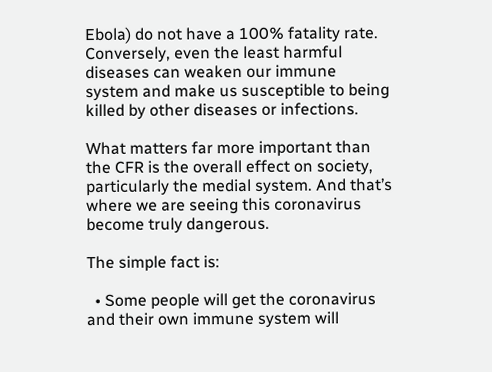Ebola) do not have a 100% fatality rate. Conversely, even the least harmful diseases can weaken our immune system and make us susceptible to being killed by other diseases or infections.

What matters far more important than the CFR is the overall effect on society, particularly the medial system. And that’s where we are seeing this coronavirus become truly dangerous.

The simple fact is:

  • Some people will get the coronavirus and their own immune system will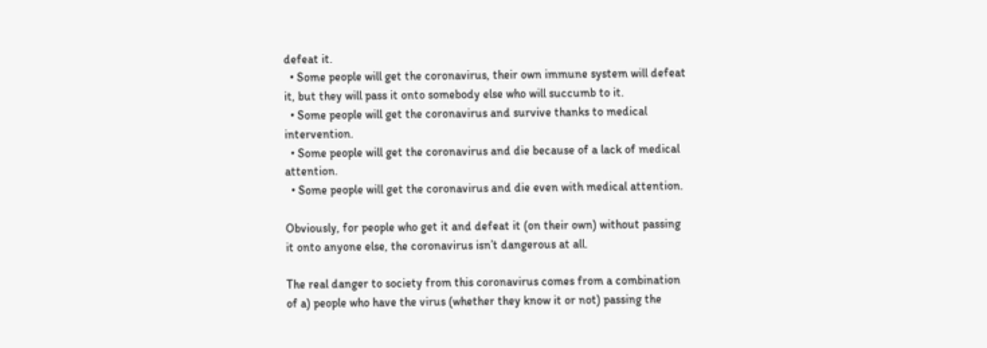defeat it.
  • Some people will get the coronavirus, their own immune system will defeat it, but they will pass it onto somebody else who will succumb to it.
  • Some people will get the coronavirus and survive thanks to medical intervention.
  • Some people will get the coronavirus and die because of a lack of medical attention.
  • Some people will get the coronavirus and die even with medical attention.

Obviously, for people who get it and defeat it (on their own) without passing it onto anyone else, the coronavirus isn’t dangerous at all.

The real danger to society from this coronavirus comes from a combination of a) people who have the virus (whether they know it or not) passing the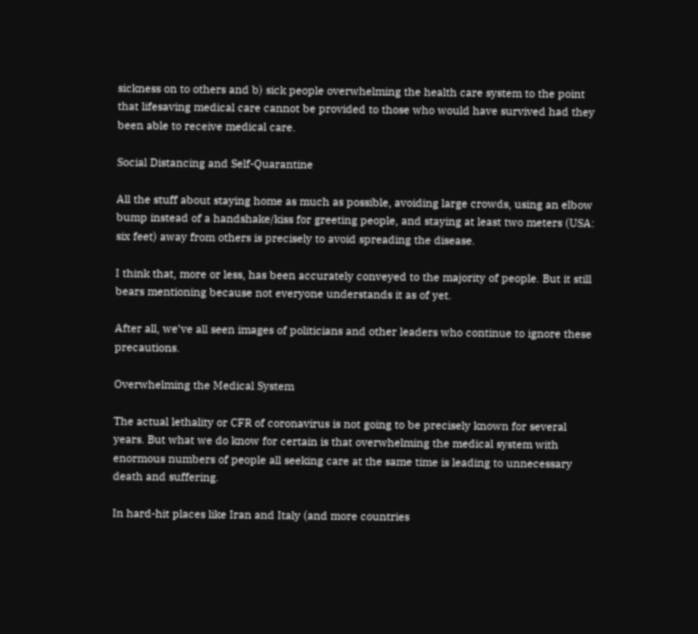sickness on to others and b) sick people overwhelming the health care system to the point that lifesaving medical care cannot be provided to those who would have survived had they been able to receive medical care.

Social Distancing and Self-Quarantine

All the stuff about staying home as much as possible, avoiding large crowds, using an elbow bump instead of a handshake/kiss for greeting people, and staying at least two meters (USA: six feet) away from others is precisely to avoid spreading the disease.

I think that, more or less, has been accurately conveyed to the majority of people. But it still bears mentioning because not everyone understands it as of yet.

After all, we’ve all seen images of politicians and other leaders who continue to ignore these precautions.

Overwhelming the Medical System

The actual lethality or CFR of coronavirus is not going to be precisely known for several years. But what we do know for certain is that overwhelming the medical system with enormous numbers of people all seeking care at the same time is leading to unnecessary death and suffering.

In hard-hit places like Iran and Italy (and more countries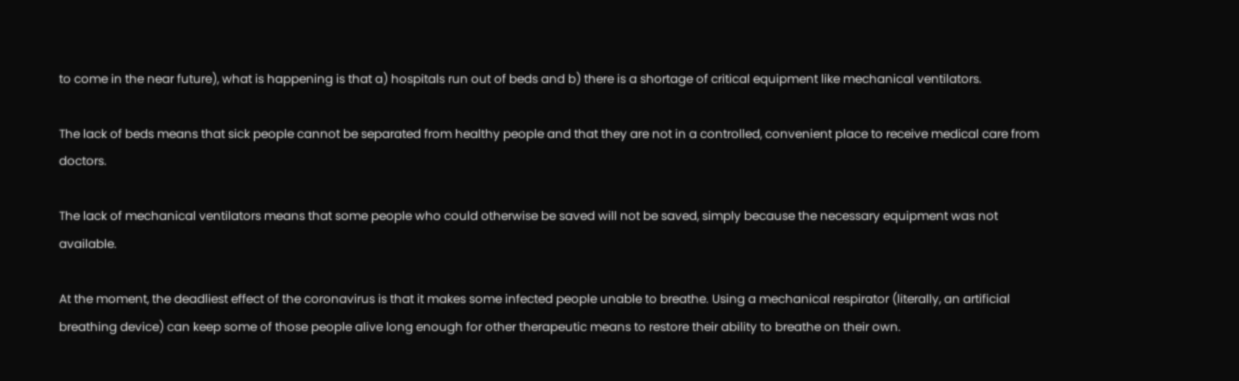to come in the near future), what is happening is that a) hospitals run out of beds and b) there is a shortage of critical equipment like mechanical ventilators.

The lack of beds means that sick people cannot be separated from healthy people and that they are not in a controlled, convenient place to receive medical care from doctors.

The lack of mechanical ventilators means that some people who could otherwise be saved will not be saved, simply because the necessary equipment was not available.

At the moment, the deadliest effect of the coronavirus is that it makes some infected people unable to breathe. Using a mechanical respirator (literally, an artificial breathing device) can keep some of those people alive long enough for other therapeutic means to restore their ability to breathe on their own.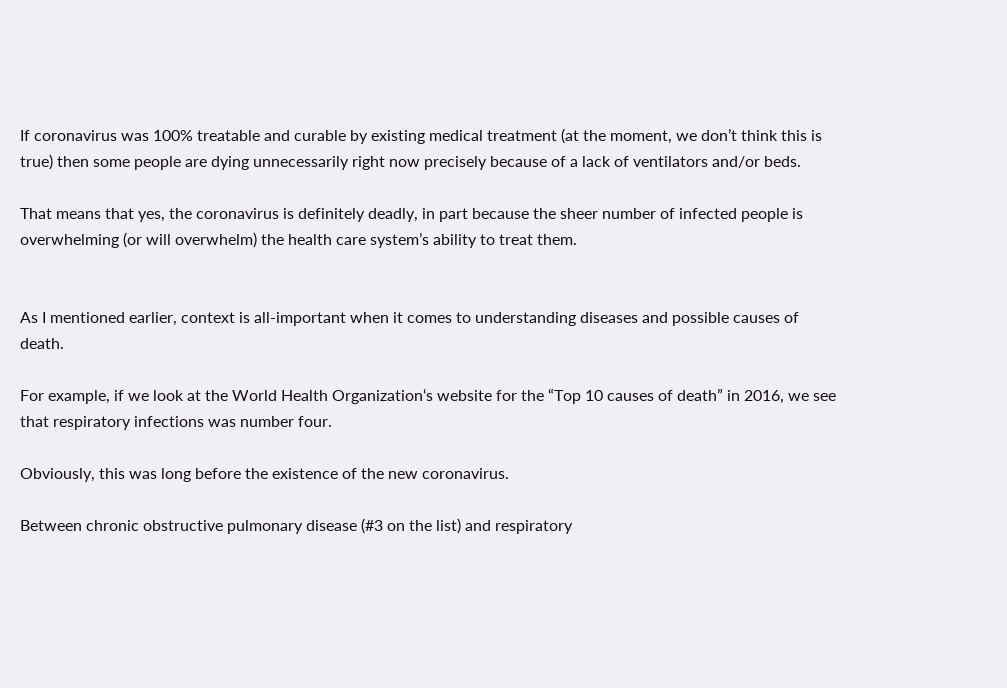If coronavirus was 100% treatable and curable by existing medical treatment (at the moment, we don’t think this is true) then some people are dying unnecessarily right now precisely because of a lack of ventilators and/or beds.

That means that yes, the coronavirus is definitely deadly, in part because the sheer number of infected people is overwhelming (or will overwhelm) the health care system’s ability to treat them.


As I mentioned earlier, context is all-important when it comes to understanding diseases and possible causes of death.

For example, if we look at the World Health Organization‘s website for the “Top 10 causes of death” in 2016, we see that respiratory infections was number four.

Obviously, this was long before the existence of the new coronavirus.

Between chronic obstructive pulmonary disease (#3 on the list) and respiratory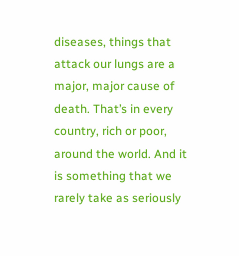diseases, things that attack our lungs are a major, major cause of death. That’s in every country, rich or poor, around the world. And it is something that we rarely take as seriously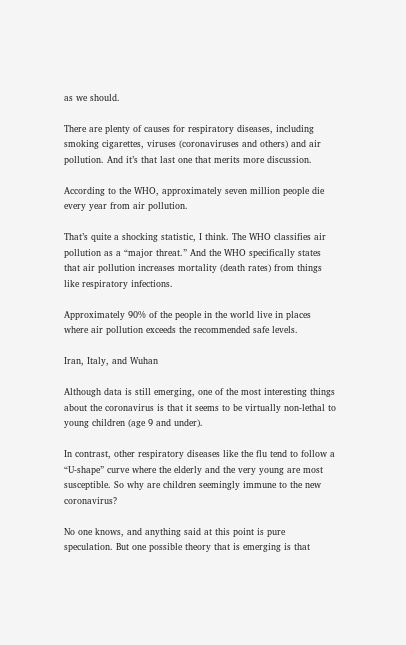as we should.

There are plenty of causes for respiratory diseases, including smoking cigarettes, viruses (coronaviruses and others) and air pollution. And it’s that last one that merits more discussion.

According to the WHO, approximately seven million people die every year from air pollution.

That’s quite a shocking statistic, I think. The WHO classifies air pollution as a “major threat.” And the WHO specifically states that air pollution increases mortality (death rates) from things like respiratory infections.

Approximately 90% of the people in the world live in places where air pollution exceeds the recommended safe levels.

Iran, Italy, and Wuhan

Although data is still emerging, one of the most interesting things about the coronavirus is that it seems to be virtually non-lethal to young children (age 9 and under).

In contrast, other respiratory diseases like the flu tend to follow a “U-shape” curve where the elderly and the very young are most susceptible. So why are children seemingly immune to the new coronavirus?

No one knows, and anything said at this point is pure speculation. But one possible theory that is emerging is that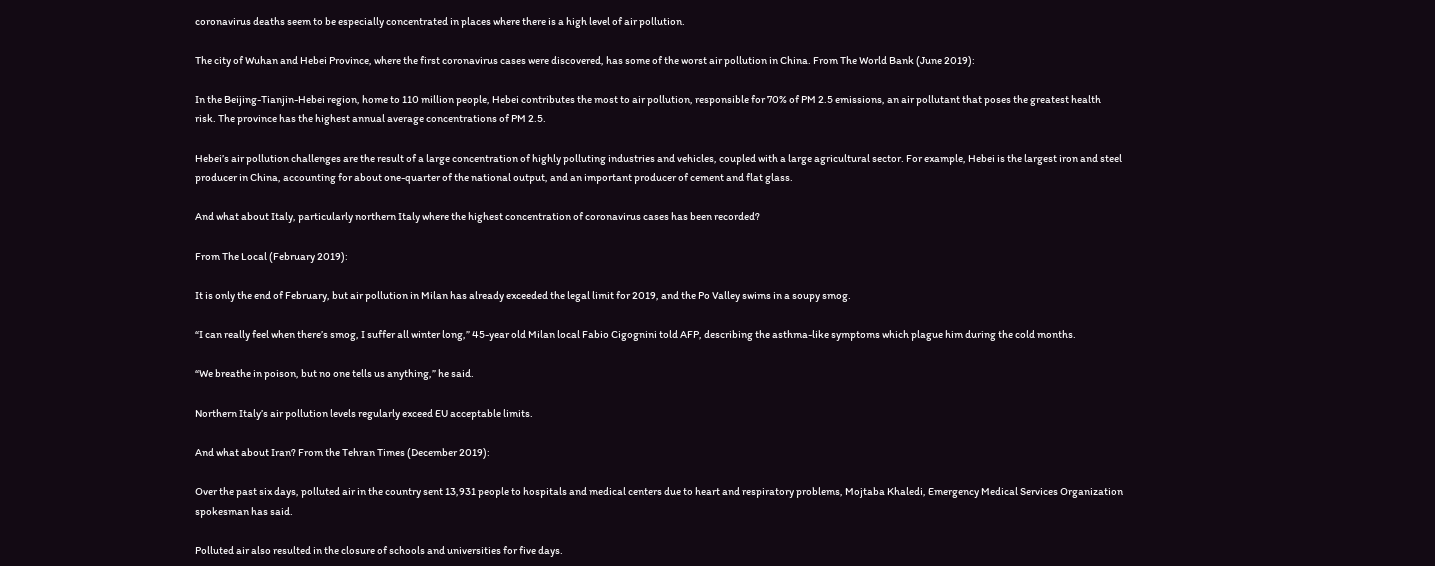coronavirus deaths seem to be especially concentrated in places where there is a high level of air pollution.

The city of Wuhan and Hebei Province, where the first coronavirus cases were discovered, has some of the worst air pollution in China. From The World Bank (June 2019):

In the Beijing-Tianjin-Hebei region, home to 110 million people, Hebei contributes the most to air pollution, responsible for 70% of PM 2.5 emissions, an air pollutant that poses the greatest health risk. The province has the highest annual average concentrations of PM 2.5.

Hebei’s air pollution challenges are the result of a large concentration of highly polluting industries and vehicles, coupled with a large agricultural sector. For example, Hebei is the largest iron and steel producer in China, accounting for about one-quarter of the national output, and an important producer of cement and flat glass.

And what about Italy, particularly northern Italy where the highest concentration of coronavirus cases has been recorded?

From The Local (February 2019):

It is only the end of February, but air pollution in Milan has already exceeded the legal limit for 2019, and the Po Valley swims in a soupy smog.

“I can really feel when there’s smog, I suffer all winter long,” 45-year old Milan local Fabio Cigognini told AFP, describing the asthma-like symptoms which plague him during the cold months.

“We breathe in poison, but no one tells us anything,” he said.

Northern Italy’s air pollution levels regularly exceed EU acceptable limits.

And what about Iran? From the Tehran Times (December 2019):

Over the past six days, polluted air in the country sent 13,931 people to hospitals and medical centers due to heart and respiratory problems, Mojtaba Khaledi, Emergency Medical Services Organization spokesman has said.

Polluted air also resulted in the closure of schools and universities for five days.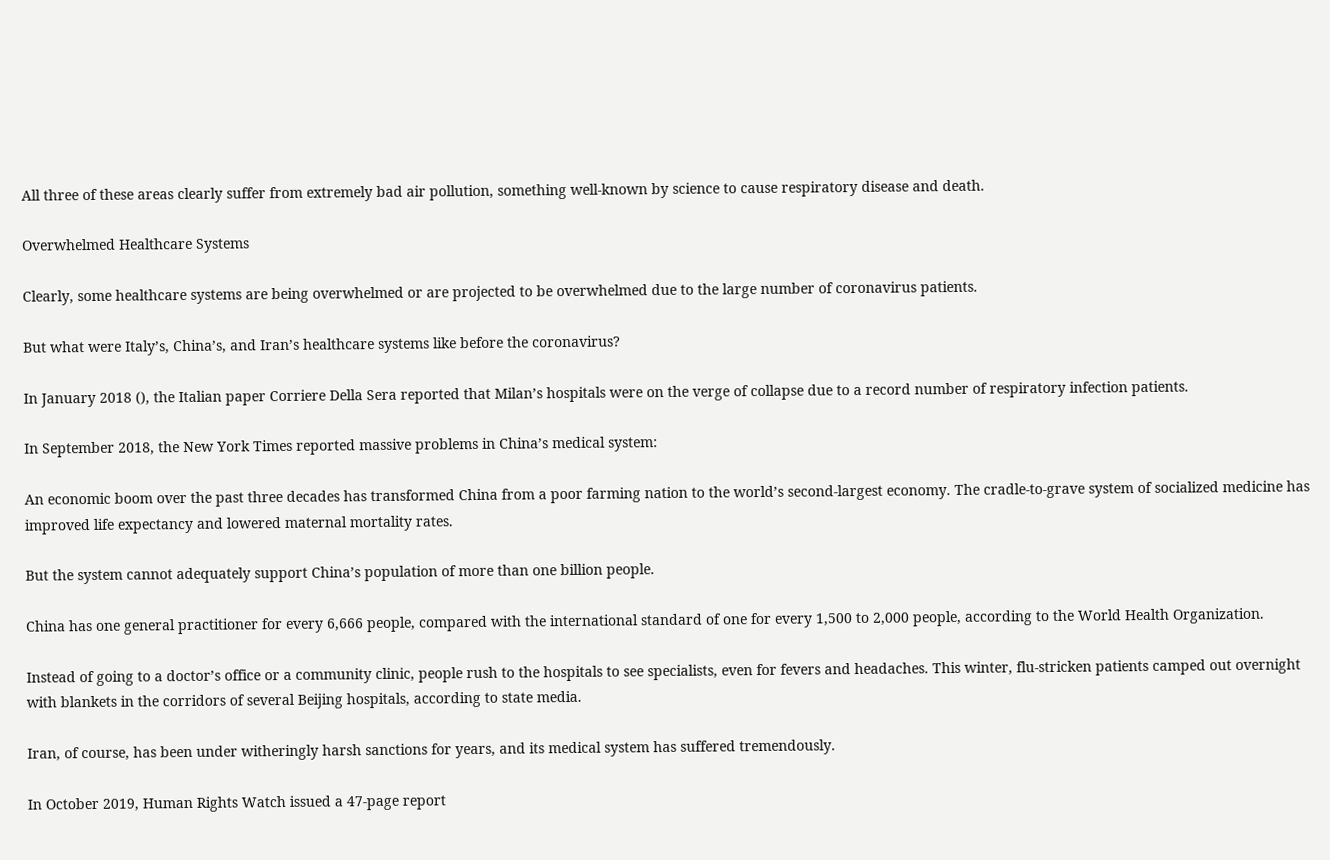All three of these areas clearly suffer from extremely bad air pollution, something well-known by science to cause respiratory disease and death.

Overwhelmed Healthcare Systems

Clearly, some healthcare systems are being overwhelmed or are projected to be overwhelmed due to the large number of coronavirus patients.

But what were Italy’s, China’s, and Iran’s healthcare systems like before the coronavirus?

In January 2018 (), the Italian paper Corriere Della Sera reported that Milan’s hospitals were on the verge of collapse due to a record number of respiratory infection patients.

In September 2018, the New York Times reported massive problems in China’s medical system:

An economic boom over the past three decades has transformed China from a poor farming nation to the world’s second-largest economy. The cradle-to-grave system of socialized medicine has improved life expectancy and lowered maternal mortality rates.

But the system cannot adequately support China’s population of more than one billion people.

China has one general practitioner for every 6,666 people, compared with the international standard of one for every 1,500 to 2,000 people, according to the World Health Organization.

Instead of going to a doctor’s office or a community clinic, people rush to the hospitals to see specialists, even for fevers and headaches. This winter, flu-stricken patients camped out overnight with blankets in the corridors of several Beijing hospitals, according to state media.

Iran, of course, has been under witheringly harsh sanctions for years, and its medical system has suffered tremendously.

In October 2019, Human Rights Watch issued a 47-page report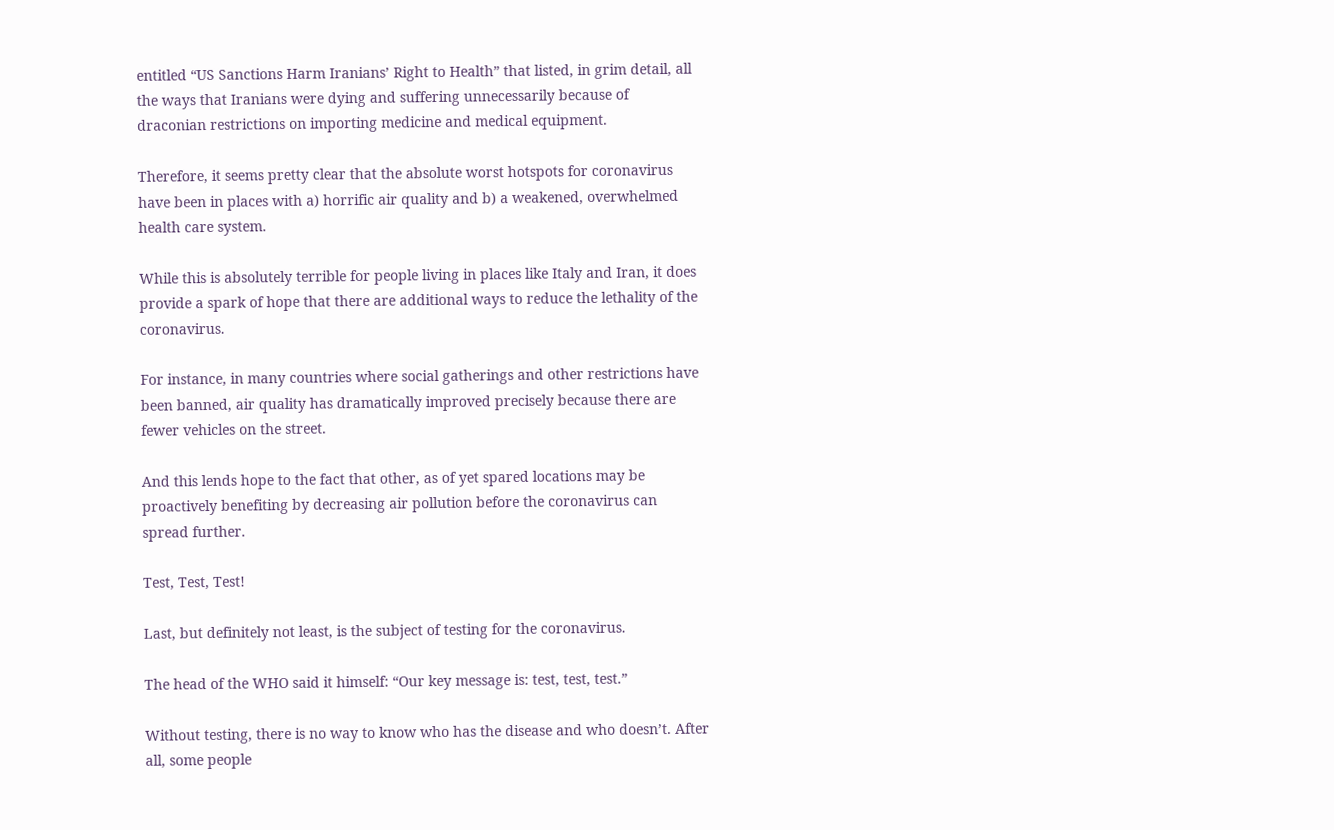entitled “US Sanctions Harm Iranians’ Right to Health” that listed, in grim detail, all the ways that Iranians were dying and suffering unnecessarily because of draconian restrictions on importing medicine and medical equipment.

Therefore, it seems pretty clear that the absolute worst hotspots for coronavirus have been in places with a) horrific air quality and b) a weakened, overwhelmed health care system.

While this is absolutely terrible for people living in places like Italy and Iran, it does provide a spark of hope that there are additional ways to reduce the lethality of the coronavirus.

For instance, in many countries where social gatherings and other restrictions have been banned, air quality has dramatically improved precisely because there are fewer vehicles on the street.

And this lends hope to the fact that other, as of yet spared locations may be proactively benefiting by decreasing air pollution before the coronavirus can spread further.

Test, Test, Test!

Last, but definitely not least, is the subject of testing for the coronavirus.

The head of the WHO said it himself: “Our key message is: test, test, test.”

Without testing, there is no way to know who has the disease and who doesn’t. After all, some people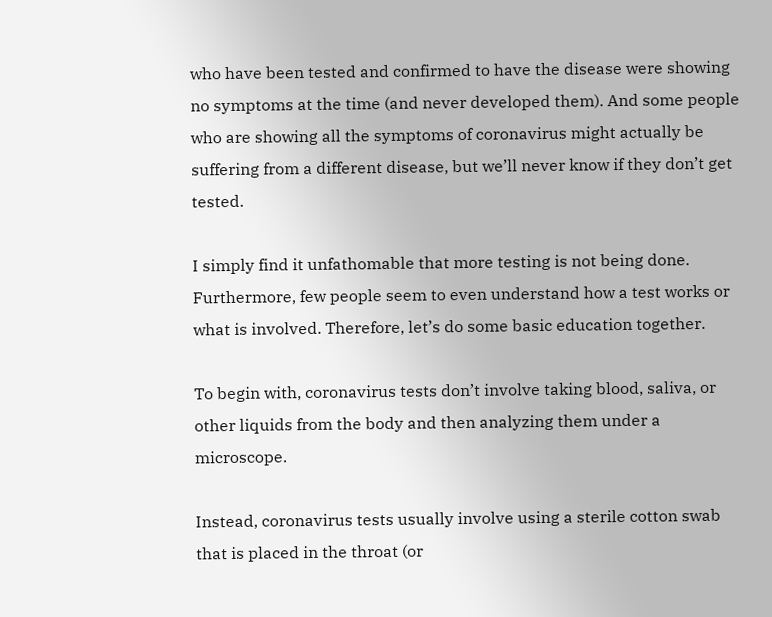who have been tested and confirmed to have the disease were showing no symptoms at the time (and never developed them). And some people who are showing all the symptoms of coronavirus might actually be suffering from a different disease, but we’ll never know if they don’t get tested.

I simply find it unfathomable that more testing is not being done. Furthermore, few people seem to even understand how a test works or what is involved. Therefore, let’s do some basic education together.

To begin with, coronavirus tests don’t involve taking blood, saliva, or other liquids from the body and then analyzing them under a microscope.

Instead, coronavirus tests usually involve using a sterile cotton swab that is placed in the throat (or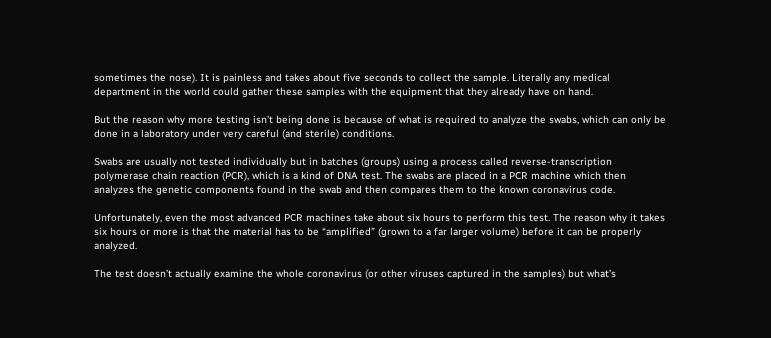sometimes the nose). It is painless and takes about five seconds to collect the sample. Literally any medical department in the world could gather these samples with the equipment that they already have on hand.

But the reason why more testing isn’t being done is because of what is required to analyze the swabs, which can only be done in a laboratory under very careful (and sterile) conditions.

Swabs are usually not tested individually but in batches (groups) using a process called reverse-transcription polymerase chain reaction (PCR), which is a kind of DNA test. The swabs are placed in a PCR machine which then analyzes the genetic components found in the swab and then compares them to the known coronavirus code.

Unfortunately, even the most advanced PCR machines take about six hours to perform this test. The reason why it takes six hours or more is that the material has to be “amplified” (grown to a far larger volume) before it can be properly analyzed.

The test doesn’t actually examine the whole coronavirus (or other viruses captured in the samples) but what’s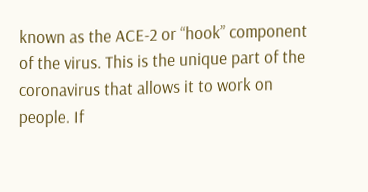known as the ACE-2 or “hook” component of the virus. This is the unique part of the coronavirus that allows it to work on people. If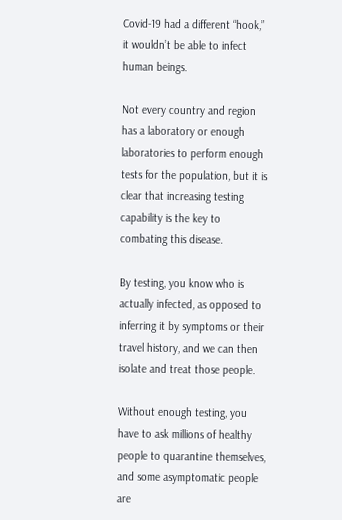Covid-19 had a different “hook,” it wouldn’t be able to infect human beings.

Not every country and region has a laboratory or enough laboratories to perform enough tests for the population, but it is clear that increasing testing capability is the key to combating this disease.

By testing, you know who is actually infected, as opposed to inferring it by symptoms or their travel history, and we can then isolate and treat those people.

Without enough testing, you have to ask millions of healthy people to quarantine themselves, and some asymptomatic people are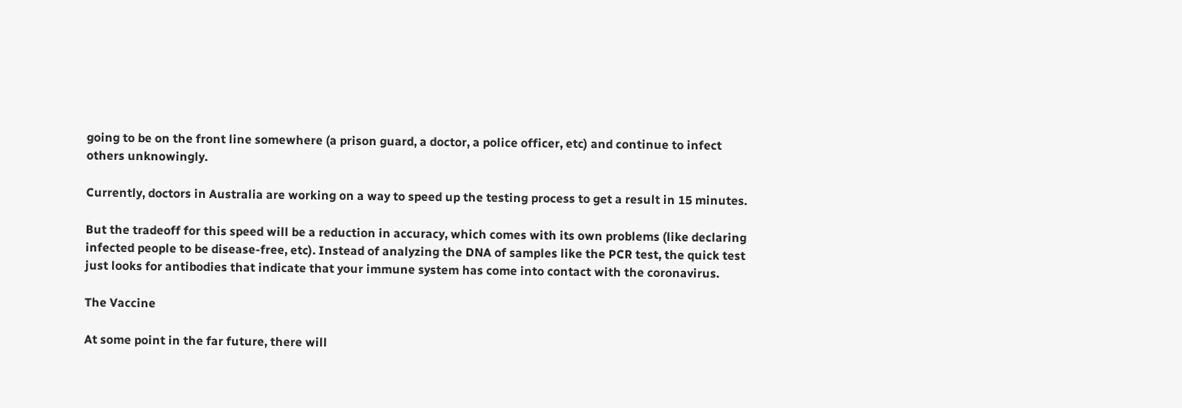going to be on the front line somewhere (a prison guard, a doctor, a police officer, etc) and continue to infect others unknowingly.

Currently, doctors in Australia are working on a way to speed up the testing process to get a result in 15 minutes.

But the tradeoff for this speed will be a reduction in accuracy, which comes with its own problems (like declaring infected people to be disease-free, etc). Instead of analyzing the DNA of samples like the PCR test, the quick test just looks for antibodies that indicate that your immune system has come into contact with the coronavirus.

The Vaccine

At some point in the far future, there will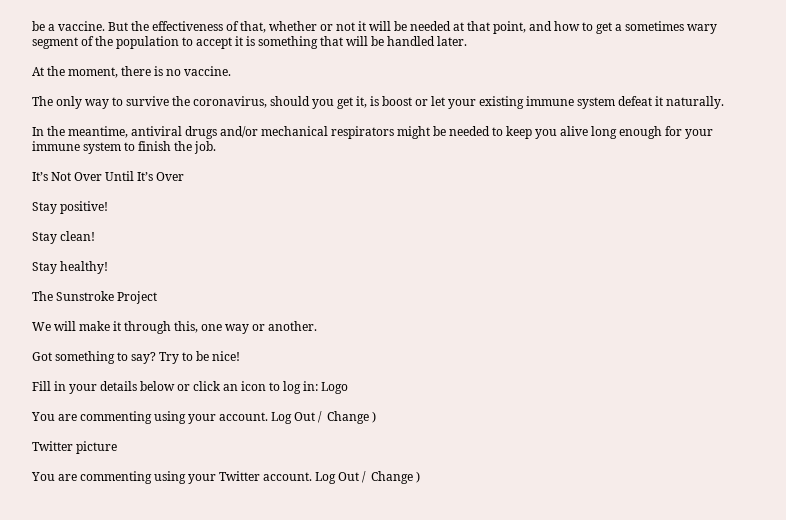be a vaccine. But the effectiveness of that, whether or not it will be needed at that point, and how to get a sometimes wary segment of the population to accept it is something that will be handled later.

At the moment, there is no vaccine.

The only way to survive the coronavirus, should you get it, is boost or let your existing immune system defeat it naturally.

In the meantime, antiviral drugs and/or mechanical respirators might be needed to keep you alive long enough for your immune system to finish the job.

It’s Not Over Until It’s Over

Stay positive!

Stay clean!

Stay healthy!

The Sunstroke Project

We will make it through this, one way or another.

Got something to say? Try to be nice!

Fill in your details below or click an icon to log in: Logo

You are commenting using your account. Log Out /  Change )

Twitter picture

You are commenting using your Twitter account. Log Out /  Change )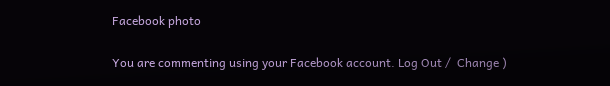Facebook photo

You are commenting using your Facebook account. Log Out /  Change )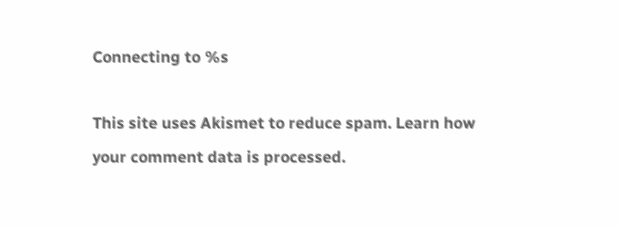Connecting to %s

This site uses Akismet to reduce spam. Learn how your comment data is processed.